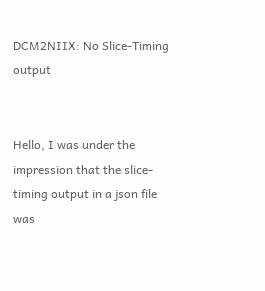DCM2NIIX: No Slice-Timing output


Hello, I was under the impression that the slice-timing output in a json file was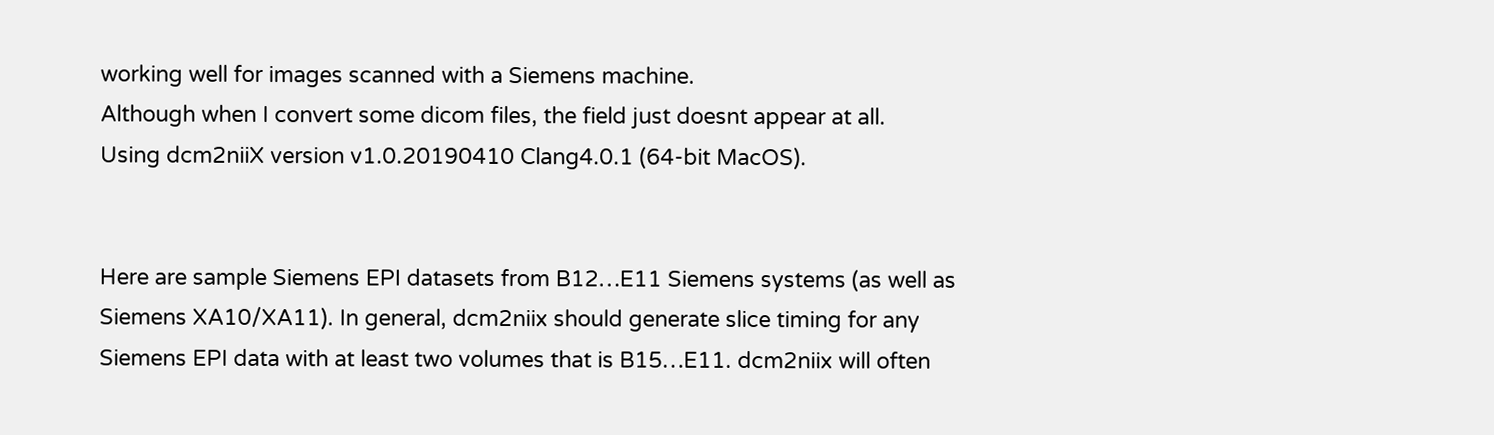working well for images scanned with a Siemens machine.
Although when I convert some dicom files, the field just doesnt appear at all.
Using dcm2niiX version v1.0.20190410 Clang4.0.1 (64-bit MacOS).


Here are sample Siemens EPI datasets from B12…E11 Siemens systems (as well as Siemens XA10/XA11). In general, dcm2niix should generate slice timing for any Siemens EPI data with at least two volumes that is B15…E11. dcm2niix will often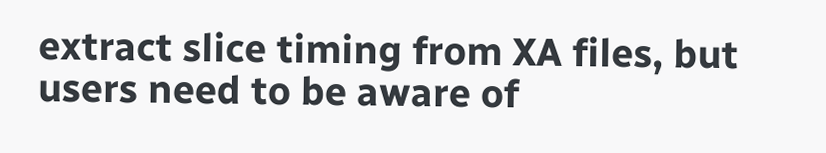extract slice timing from XA files, but users need to be aware of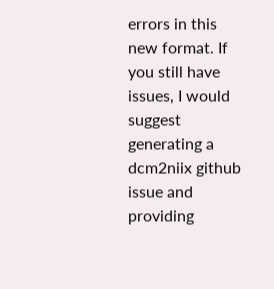errors in this new format. If you still have issues, I would suggest generating a dcm2niix github issue and providing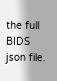the full BIDS json file.